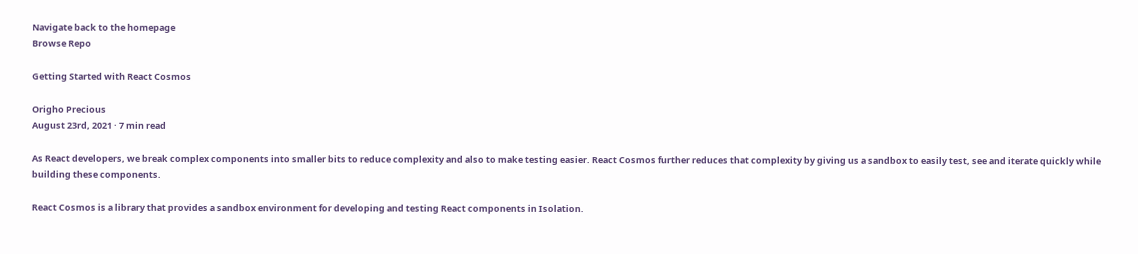Navigate back to the homepage
Browse Repo

Getting Started with React Cosmos

Origho Precious
August 23rd, 2021 · 7 min read

As React developers, we break complex components into smaller bits to reduce complexity and also to make testing easier. React Cosmos further reduces that complexity by giving us a sandbox to easily test, see and iterate quickly while building these components.

React Cosmos is a library that provides a sandbox environment for developing and testing React components in Isolation.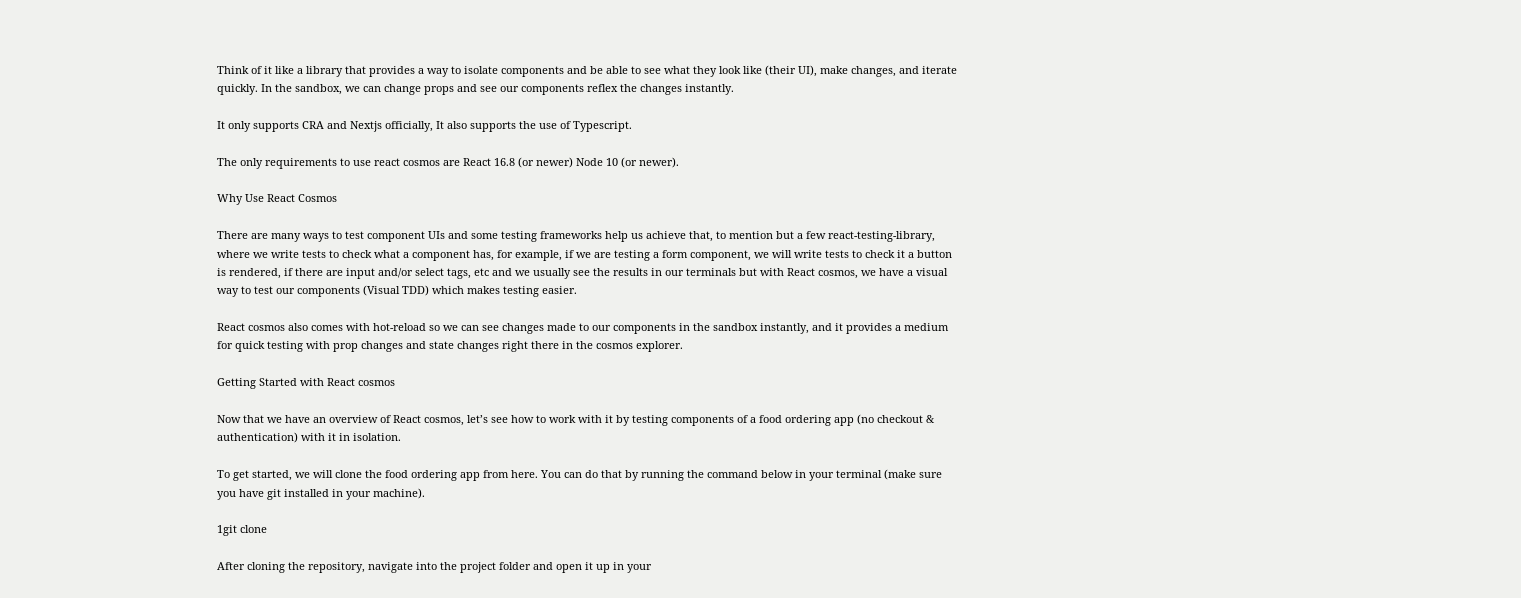Think of it like a library that provides a way to isolate components and be able to see what they look like (their UI), make changes, and iterate quickly. In the sandbox, we can change props and see our components reflex the changes instantly.

It only supports CRA and Nextjs officially, It also supports the use of Typescript.

The only requirements to use react cosmos are React 16.8 (or newer) Node 10 (or newer).

Why Use React Cosmos

There are many ways to test component UIs and some testing frameworks help us achieve that, to mention but a few react-testing-library, where we write tests to check what a component has, for example, if we are testing a form component, we will write tests to check it a button is rendered, if there are input and/or select tags, etc and we usually see the results in our terminals but with React cosmos, we have a visual way to test our components (Visual TDD) which makes testing easier.

React cosmos also comes with hot-reload so we can see changes made to our components in the sandbox instantly, and it provides a medium for quick testing with prop changes and state changes right there in the cosmos explorer.

Getting Started with React cosmos

Now that we have an overview of React cosmos, let’s see how to work with it by testing components of a food ordering app (no checkout & authentication) with it in isolation.

To get started, we will clone the food ordering app from here. You can do that by running the command below in your terminal (make sure you have git installed in your machine).

1git clone

After cloning the repository, navigate into the project folder and open it up in your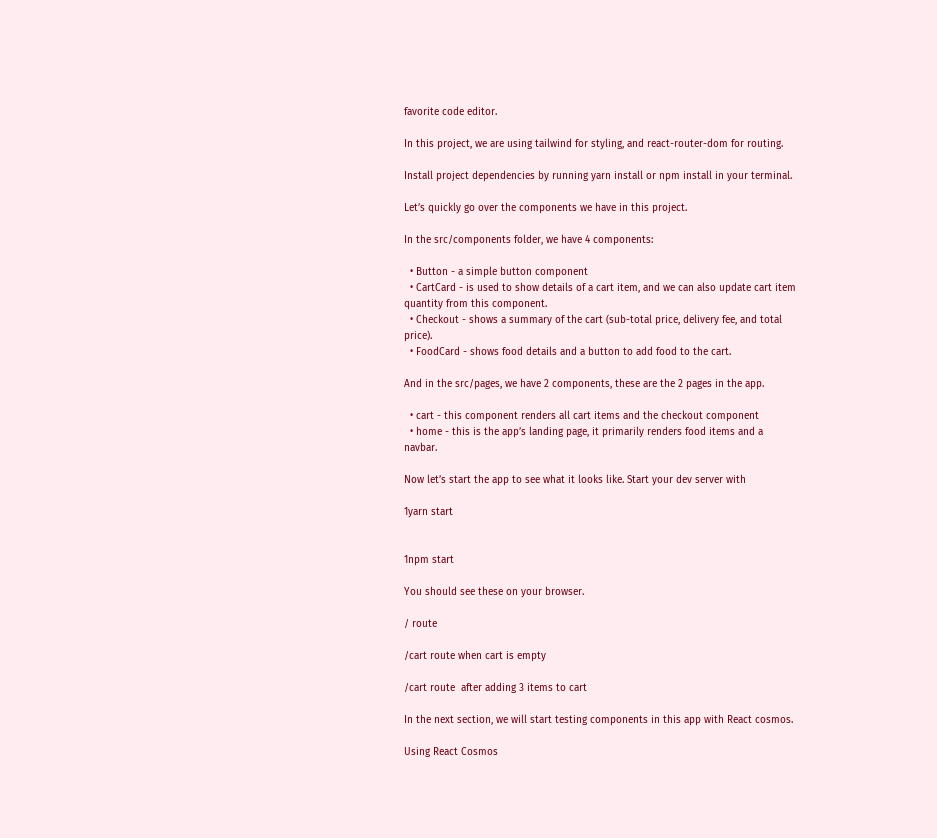favorite code editor.

In this project, we are using tailwind for styling, and react-router-dom for routing.

Install project dependencies by running yarn install or npm install in your terminal.

Let’s quickly go over the components we have in this project.

In the src/components folder, we have 4 components:

  • Button - a simple button component
  • CartCard - is used to show details of a cart item, and we can also update cart item quantity from this component.
  • Checkout - shows a summary of the cart (sub-total price, delivery fee, and total price).
  • FoodCard - shows food details and a button to add food to the cart.

And in the src/pages, we have 2 components, these are the 2 pages in the app.

  • cart - this component renders all cart items and the checkout component
  • home - this is the app’s landing page, it primarily renders food items and a navbar.

Now let’s start the app to see what it looks like. Start your dev server with

1yarn start


1npm start

You should see these on your browser.

/ route

/cart route when cart is empty

/cart route  after adding 3 items to cart

In the next section, we will start testing components in this app with React cosmos.

Using React Cosmos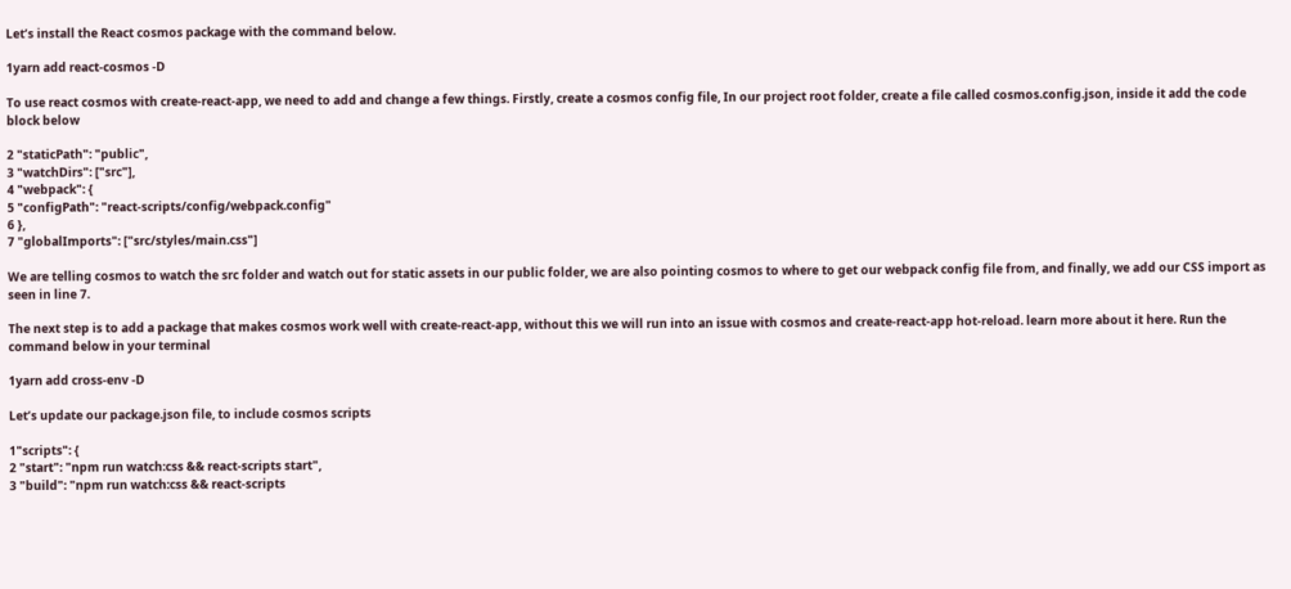Let’s install the React cosmos package with the command below.

1yarn add react-cosmos -D

To use react cosmos with create-react-app, we need to add and change a few things. Firstly, create a cosmos config file, In our project root folder, create a file called cosmos.config.json, inside it add the code block below

2 "staticPath": "public",
3 "watchDirs": ["src"],
4 "webpack": {
5 "configPath": "react-scripts/config/webpack.config"
6 },
7 "globalImports": ["src/styles/main.css"]

We are telling cosmos to watch the src folder and watch out for static assets in our public folder, we are also pointing cosmos to where to get our webpack config file from, and finally, we add our CSS import as seen in line 7.

The next step is to add a package that makes cosmos work well with create-react-app, without this we will run into an issue with cosmos and create-react-app hot-reload. learn more about it here. Run the command below in your terminal

1yarn add cross-env -D

Let’s update our package.json file, to include cosmos scripts

1"scripts": {
2 "start": "npm run watch:css && react-scripts start",
3 "build": "npm run watch:css && react-scripts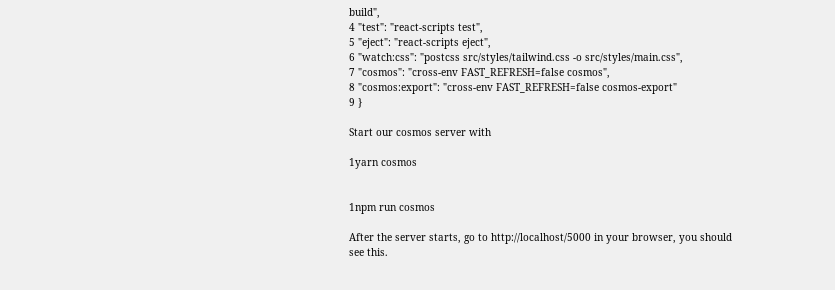build",
4 "test": "react-scripts test",
5 "eject": "react-scripts eject",
6 "watch:css": "postcss src/styles/tailwind.css -o src/styles/main.css",
7 "cosmos": "cross-env FAST_REFRESH=false cosmos",
8 "cosmos:export": "cross-env FAST_REFRESH=false cosmos-export"
9 }

Start our cosmos server with

1yarn cosmos


1npm run cosmos

After the server starts, go to http://localhost/5000 in your browser, you should see this.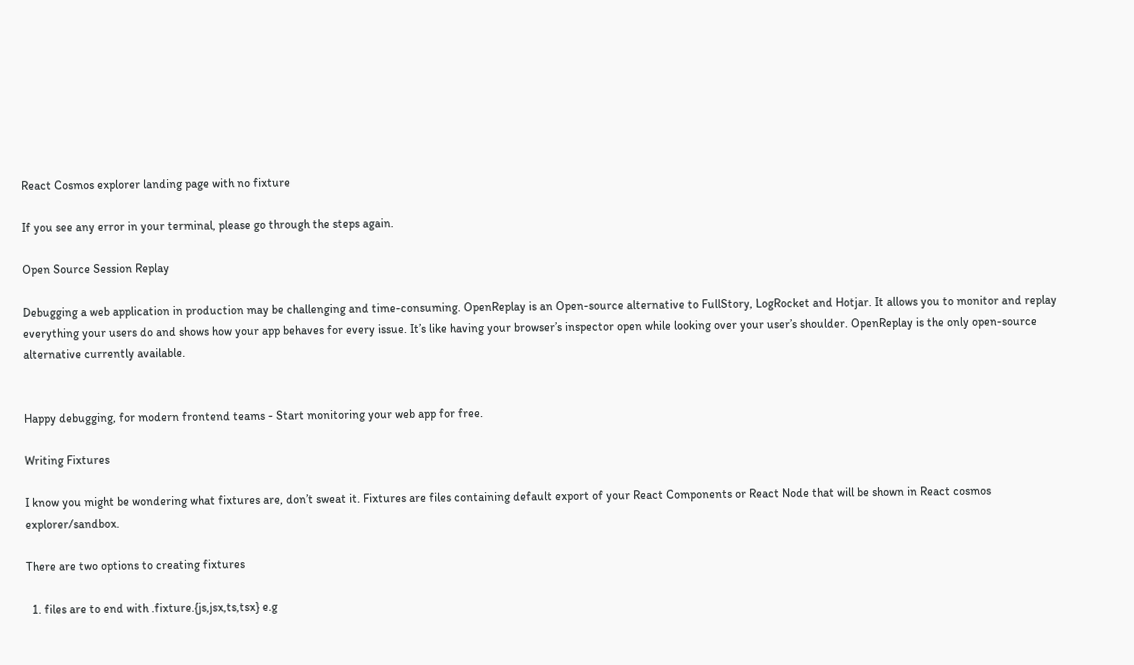React Cosmos explorer landing page with no fixture

If you see any error in your terminal, please go through the steps again.

Open Source Session Replay

Debugging a web application in production may be challenging and time-consuming. OpenReplay is an Open-source alternative to FullStory, LogRocket and Hotjar. It allows you to monitor and replay everything your users do and shows how your app behaves for every issue. It’s like having your browser’s inspector open while looking over your user’s shoulder. OpenReplay is the only open-source alternative currently available.


Happy debugging, for modern frontend teams - Start monitoring your web app for free.

Writing Fixtures

I know you might be wondering what fixtures are, don’t sweat it. Fixtures are files containing default export of your React Components or React Node that will be shown in React cosmos explorer/sandbox.

There are two options to creating fixtures

  1. files are to end with .fixture.{js,jsx,ts,tsx} e.g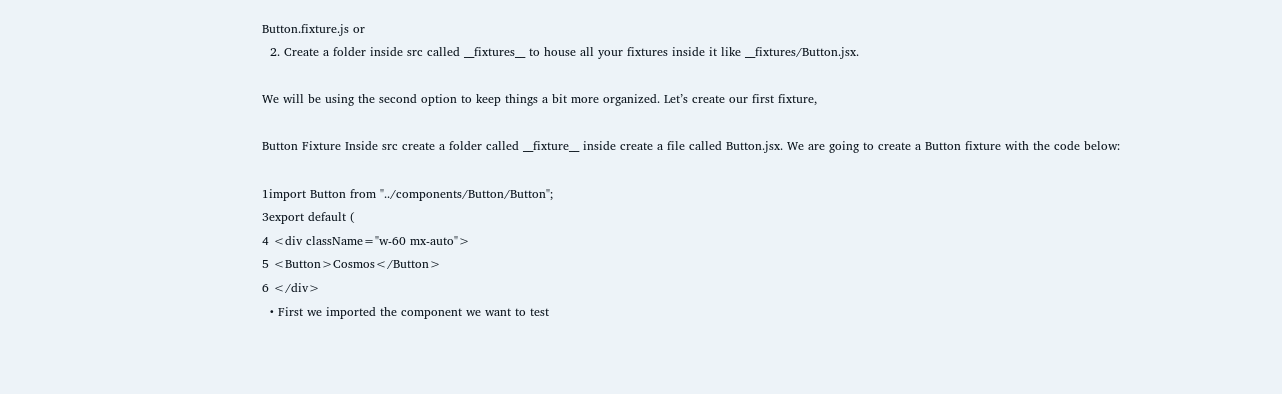Button.fixture.js or
  2. Create a folder inside src called __fixtures__ to house all your fixtures inside it like __fixtures/Button.jsx.

We will be using the second option to keep things a bit more organized. Let’s create our first fixture,

Button Fixture Inside src create a folder called __fixture__ inside create a file called Button.jsx. We are going to create a Button fixture with the code below:

1import Button from "../components/Button/Button";
3export default (
4 <div className="w-60 mx-auto">
5 <Button>Cosmos</Button>
6 </div>
  • First we imported the component we want to test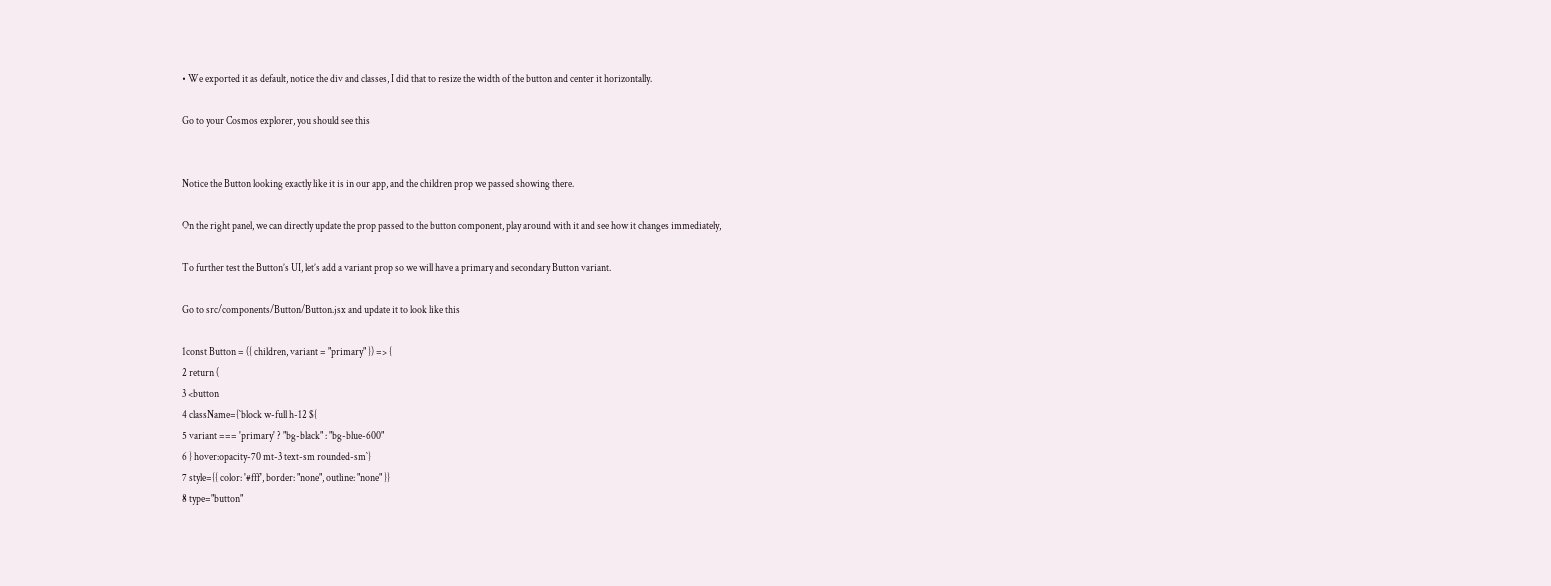• We exported it as default, notice the div and classes, I did that to resize the width of the button and center it horizontally.

Go to your Cosmos explorer, you should see this


Notice the Button looking exactly like it is in our app, and the children prop we passed showing there.

On the right panel, we can directly update the prop passed to the button component, play around with it and see how it changes immediately,

To further test the Button’s UI, let’s add a variant prop so we will have a primary and secondary Button variant.

Go to src/components/Button/Button.jsx and update it to look like this

1const Button = ({ children, variant = "primary" }) => {
2 return (
3 <button
4 className={`block w-full h-12 ${
5 variant === 'primary' ? "bg-black" : "bg-blue-600"
6 } hover:opacity-70 mt-3 text-sm rounded-sm`}
7 style={{ color: '#fff', border: "none", outline: "none" }}
8 type="button"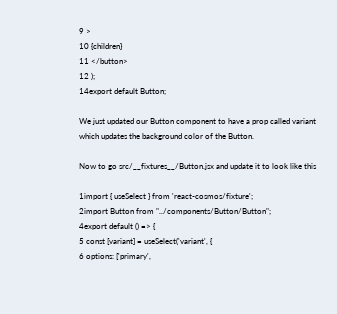9 >
10 {children}
11 </button>
12 );
14export default Button;

We just updated our Button component to have a prop called variant which updates the background color of the Button.

Now to go src/__fixtures__/Button.jsx and update it to look like this

1import { useSelect } from 'react-cosmos/fixture';
2import Button from "../components/Button/Button";
4export default () => {
5 const [variant] = useSelect('variant', {
6 options: ['primary',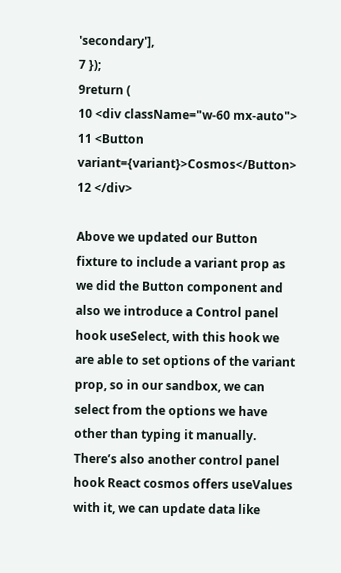'secondary'],
7 });
9return (
10 <div className="w-60 mx-auto">
11 <Button variant={variant}>Cosmos</Button>
12 </div>

Above we updated our Button fixture to include a variant prop as we did the Button component and also we introduce a Control panel hook useSelect, with this hook we are able to set options of the variant prop, so in our sandbox, we can select from the options we have other than typing it manually. There’s also another control panel hook React cosmos offers useValues with it, we can update data like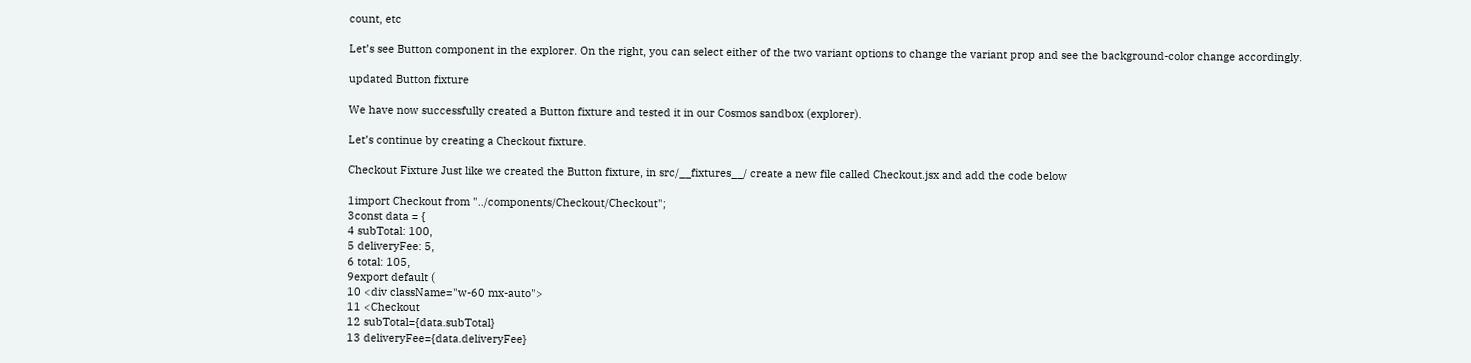count, etc

Let’s see Button component in the explorer. On the right, you can select either of the two variant options to change the variant prop and see the background-color change accordingly.

updated Button fixture

We have now successfully created a Button fixture and tested it in our Cosmos sandbox (explorer).

Let’s continue by creating a Checkout fixture.

Checkout Fixture Just like we created the Button fixture, in src/__fixtures__/ create a new file called Checkout.jsx and add the code below

1import Checkout from "../components/Checkout/Checkout";
3const data = {
4 subTotal: 100,
5 deliveryFee: 5,
6 total: 105,
9export default (
10 <div className="w-60 mx-auto">
11 <Checkout
12 subTotal={data.subTotal}
13 deliveryFee={data.deliveryFee}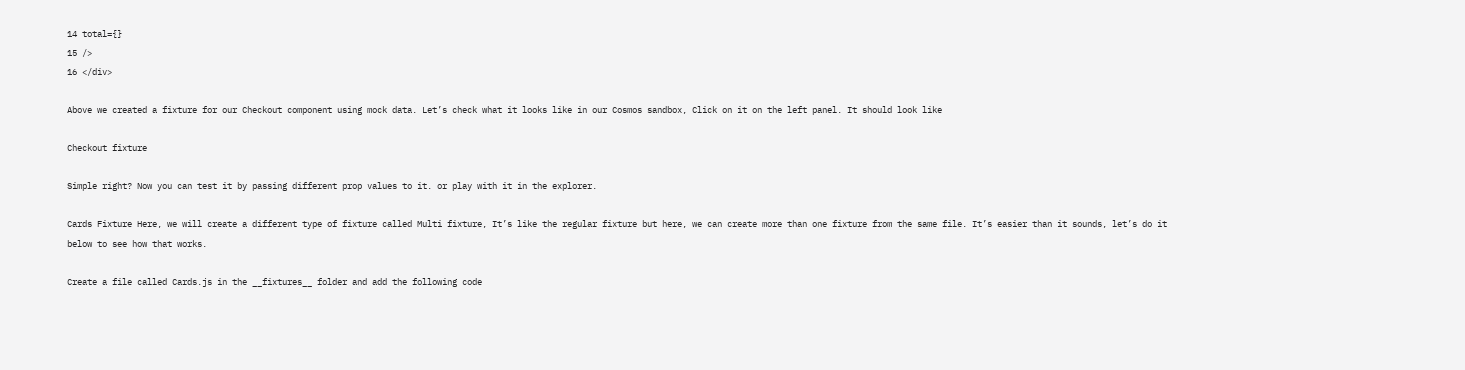14 total={}
15 />
16 </div>

Above we created a fixture for our Checkout component using mock data. Let’s check what it looks like in our Cosmos sandbox, Click on it on the left panel. It should look like

Checkout fixture

Simple right? Now you can test it by passing different prop values to it. or play with it in the explorer.

Cards Fixture Here, we will create a different type of fixture called Multi fixture, It’s like the regular fixture but here, we can create more than one fixture from the same file. It’s easier than it sounds, let’s do it below to see how that works.

Create a file called Cards.js in the __fixtures__ folder and add the following code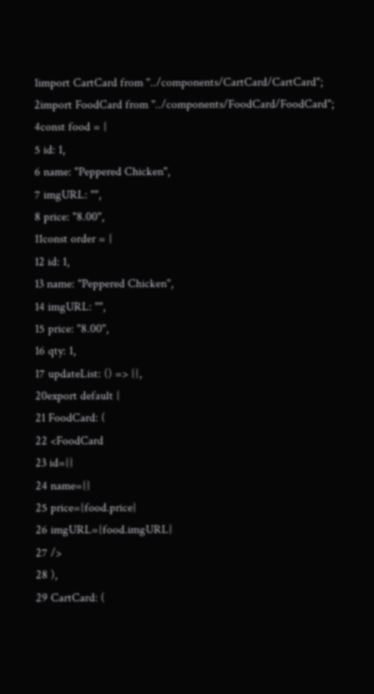1import CartCard from "../components/CartCard/CartCard";
2import FoodCard from "../components/FoodCard/FoodCard";
4const food = {
5 id: 1,
6 name: "Peppered Chicken",
7 imgURL: "",
8 price: "8.00",
11const order = {
12 id: 1,
13 name: "Peppered Chicken",
14 imgURL: "",
15 price: "8.00",
16 qty: 1,
17 updateList: () => {},
20export default {
21 FoodCard: (
22 <FoodCard
23 id={}
24 name={}
25 price={food.price}
26 imgURL={food.imgURL}
27 />
28 ),
29 CartCard: (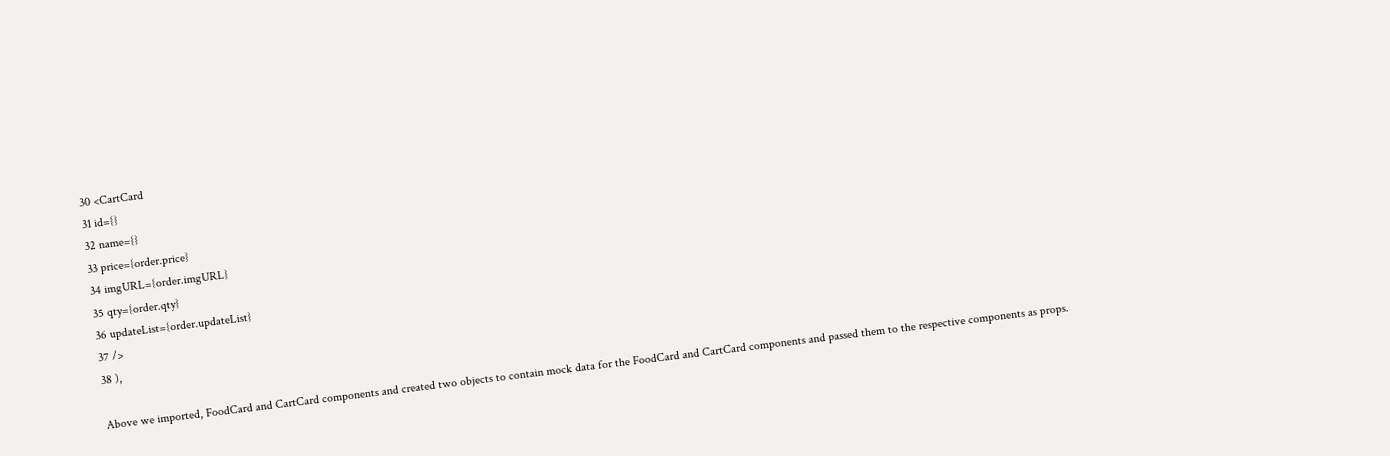30 <CartCard
31 id={}
32 name={}
33 price={order.price}
34 imgURL={order.imgURL}
35 qty={order.qty}
36 updateList={order.updateList}
37 />
38 ),

Above we imported, FoodCard and CartCard components and created two objects to contain mock data for the FoodCard and CartCard components and passed them to the respective components as props.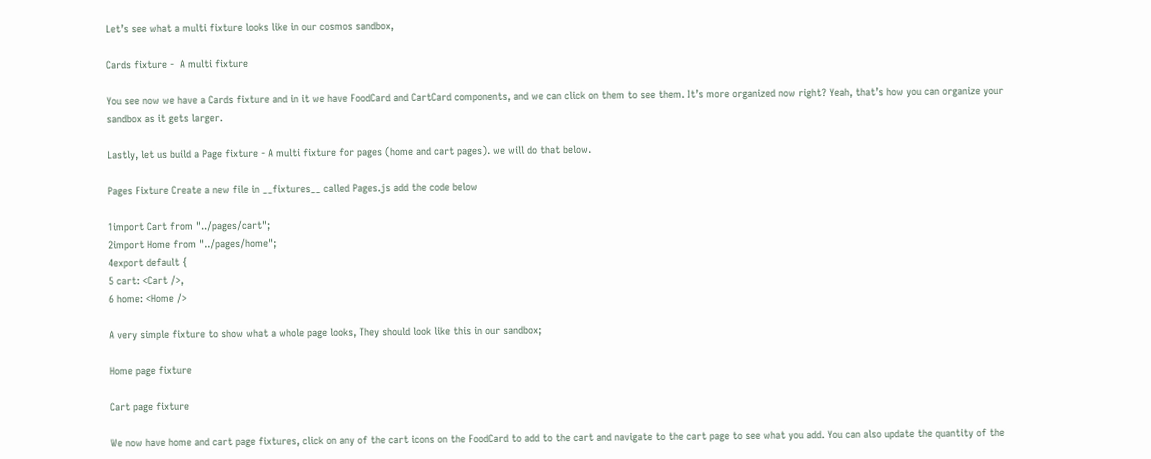Let’s see what a multi fixture looks like in our cosmos sandbox,

Cards fixture -  A multi fixture

You see now we have a Cards fixture and in it we have FoodCard and CartCard components, and we can click on them to see them. It’s more organized now right? Yeah, that’s how you can organize your sandbox as it gets larger.

Lastly, let us build a Page fixture - A multi fixture for pages (home and cart pages). we will do that below.

Pages Fixture Create a new file in __fixtures__ called Pages.js add the code below

1import Cart from "../pages/cart";
2import Home from "../pages/home";
4export default {
5 cart: <Cart />,
6 home: <Home />

A very simple fixture to show what a whole page looks, They should look like this in our sandbox;

Home page fixture

Cart page fixture

We now have home and cart page fixtures, click on any of the cart icons on the FoodCard to add to the cart and navigate to the cart page to see what you add. You can also update the quantity of the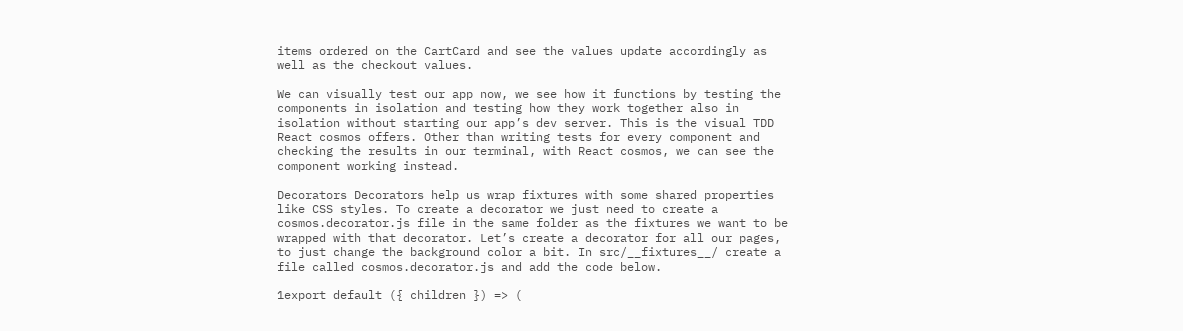items ordered on the CartCard and see the values update accordingly as well as the checkout values.

We can visually test our app now, we see how it functions by testing the components in isolation and testing how they work together also in isolation without starting our app’s dev server. This is the visual TDD React cosmos offers. Other than writing tests for every component and checking the results in our terminal, with React cosmos, we can see the component working instead.

Decorators Decorators help us wrap fixtures with some shared properties like CSS styles. To create a decorator we just need to create a cosmos.decorator.js file in the same folder as the fixtures we want to be wrapped with that decorator. Let’s create a decorator for all our pages, to just change the background color a bit. In src/__fixtures__/ create a file called cosmos.decorator.js and add the code below.

1export default ({ children }) => (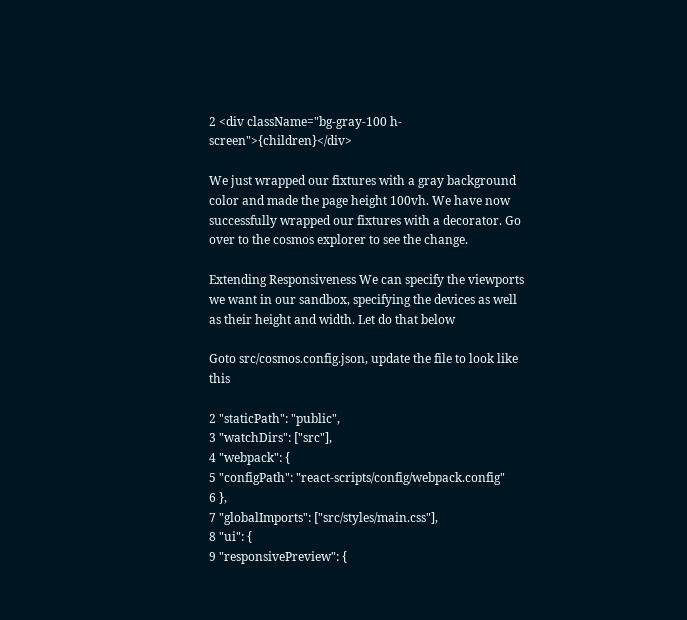2 <div className="bg-gray-100 h-screen">{children}</div>

We just wrapped our fixtures with a gray background color and made the page height 100vh. We have now successfully wrapped our fixtures with a decorator. Go over to the cosmos explorer to see the change.

Extending Responsiveness We can specify the viewports we want in our sandbox, specifying the devices as well as their height and width. Let do that below

Goto src/cosmos.config.json, update the file to look like this

2 "staticPath": "public",
3 "watchDirs": ["src"],
4 "webpack": {
5 "configPath": "react-scripts/config/webpack.config"
6 },
7 "globalImports": ["src/styles/main.css"],
8 "ui": {
9 "responsivePreview": {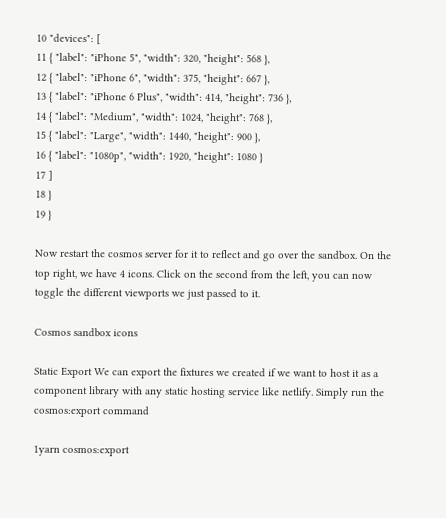10 "devices": [
11 { "label": "iPhone 5", "width": 320, "height": 568 },
12 { "label": "iPhone 6", "width": 375, "height": 667 },
13 { "label": "iPhone 6 Plus", "width": 414, "height": 736 },
14 { "label": "Medium", "width": 1024, "height": 768 },
15 { "label": "Large", "width": 1440, "height": 900 },
16 { "label": "1080p", "width": 1920, "height": 1080 }
17 ]
18 }
19 }

Now restart the cosmos server for it to reflect and go over the sandbox. On the top right, we have 4 icons. Click on the second from the left, you can now toggle the different viewports we just passed to it.

Cosmos sandbox icons

Static Export We can export the fixtures we created if we want to host it as a component library with any static hosting service like netlify. Simply run the cosmos:export command

1yarn cosmos:export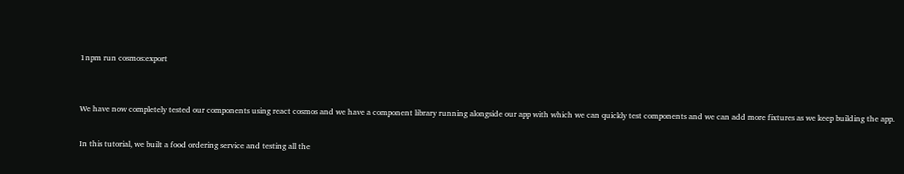1npm run cosmos:export


We have now completely tested our components using react cosmos and we have a component library running alongside our app with which we can quickly test components and we can add more fixtures as we keep building the app.

In this tutorial, we built a food ordering service and testing all the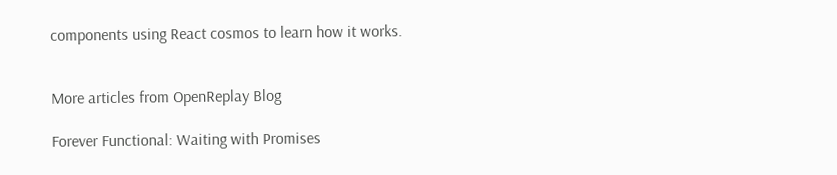components using React cosmos to learn how it works.


More articles from OpenReplay Blog

Forever Functional: Waiting with Promises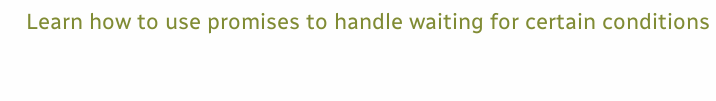Learn how to use promises to handle waiting for certain conditions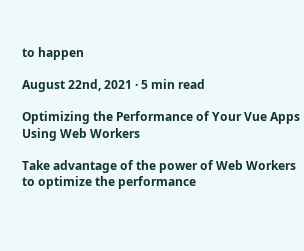to happen

August 22nd, 2021 · 5 min read

Optimizing the Performance of Your Vue Apps Using Web Workers

Take advantage of the power of Web Workers to optimize the performance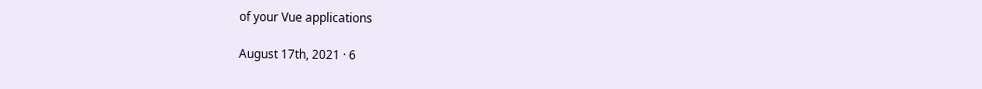of your Vue applications

August 17th, 2021 · 6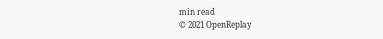min read
© 2021 OpenReplay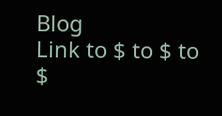Blog
Link to $ to $ to $